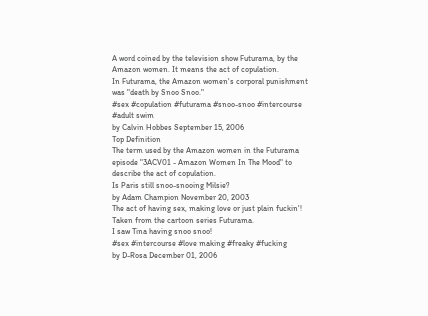A word coined by the television show Futurama, by the Amazon women. It means the act of copulation.
In Futurama, the Amazon women's corporal punishment was "death by Snoo Snoo."
#sex #copulation #futurama #snoo-snoo #intercourse #adult swim
by Calvin Hobbes September 15, 2006
Top Definition
The term used by the Amazon women in the Futurama episode "3ACV01 - Amazon Women In The Mood" to describe the act of copulation.
Is Paris still snoo-snooing Milsie?
by Adam Champion November 20, 2003
The act of having sex, making love or just plain fuckin'! Taken from the cartoon series Futurama.
I saw Tina having snoo snoo!
#sex #intercourse #love making #freaky #fucking
by D-Rosa December 01, 2006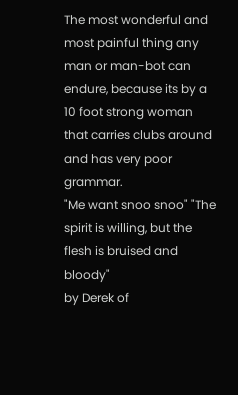The most wonderful and most painful thing any man or man-bot can endure, because its by a 10 foot strong woman that carries clubs around and has very poor grammar.
"Me want snoo snoo" "The spirit is willing, but the flesh is bruised and bloody"
by Derek of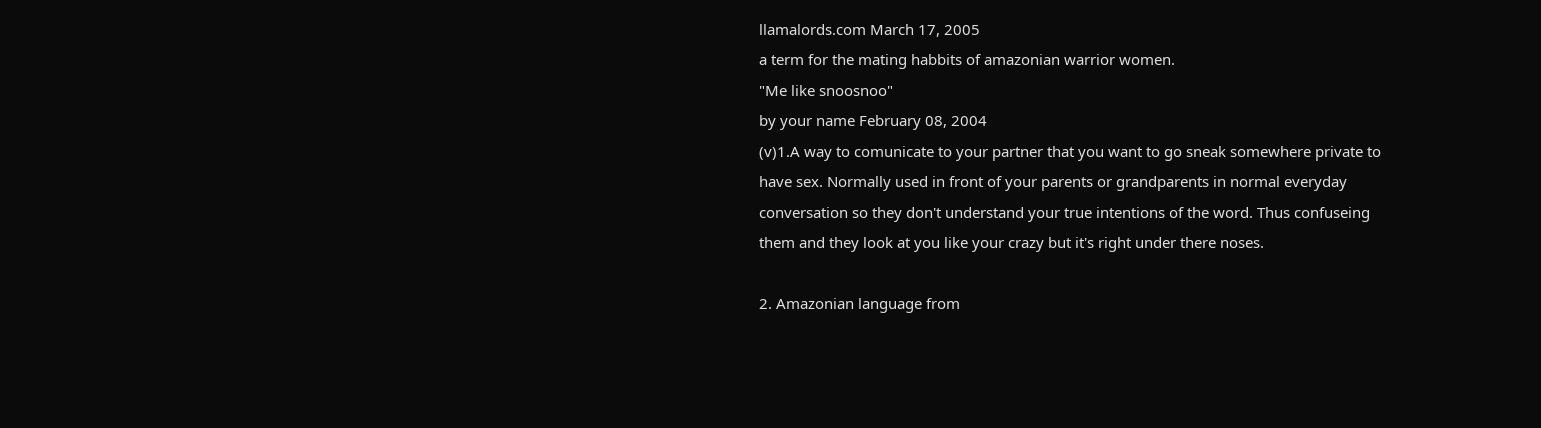llamalords.com March 17, 2005
a term for the mating habbits of amazonian warrior women.
"Me like snoosnoo"
by your name February 08, 2004
(v)1.A way to comunicate to your partner that you want to go sneak somewhere private to have sex. Normally used in front of your parents or grandparents in normal everyday conversation so they don't understand your true intentions of the word. Thus confuseing them and they look at you like your crazy but it's right under there noses.

2. Amazonian language from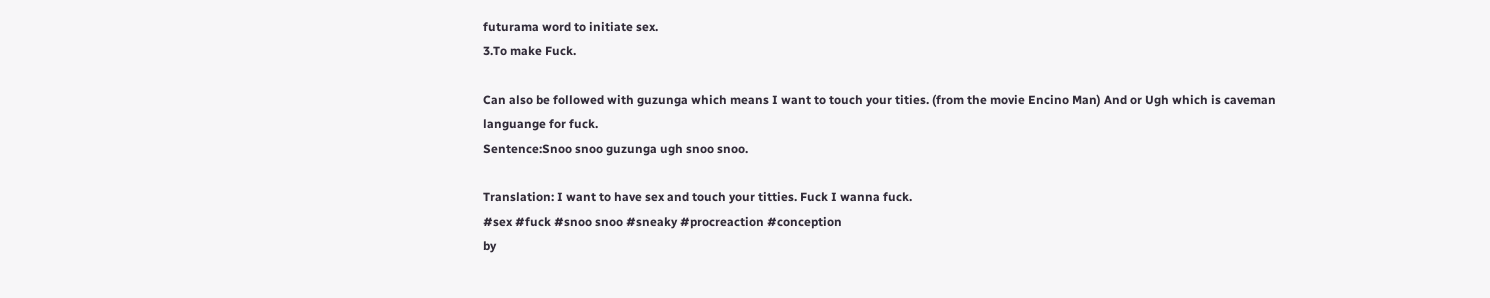futurama word to initiate sex.
3.To make Fuck.

Can also be followed with guzunga which means I want to touch your tities. (from the movie Encino Man) And or Ugh which is caveman languange for fuck.
Sentence:Snoo snoo guzunga ugh snoo snoo.

Translation: I want to have sex and touch your titties. Fuck I wanna fuck.
#sex #fuck #snoo snoo #sneaky #procreaction #conception
by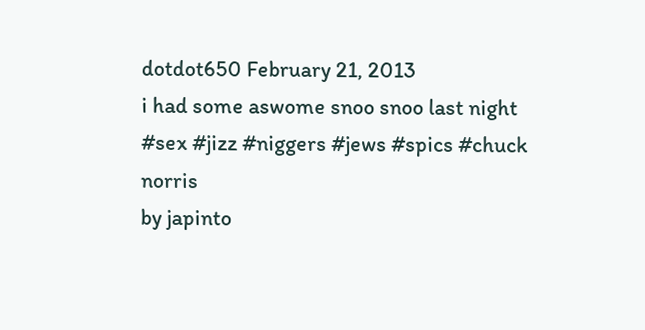dotdot650 February 21, 2013
i had some aswome snoo snoo last night
#sex #jizz #niggers #jews #spics #chuck norris
by japinto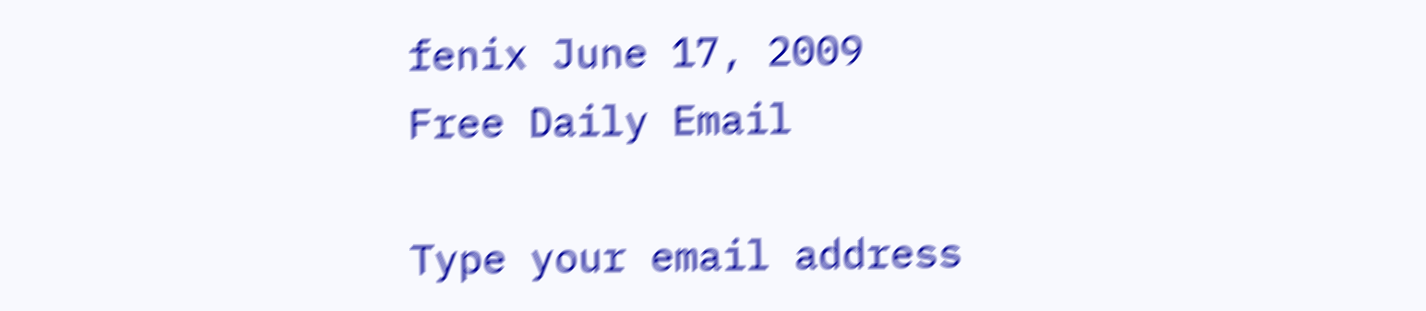fenix June 17, 2009
Free Daily Email

Type your email address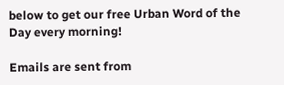below to get our free Urban Word of the Day every morning!

Emails are sent from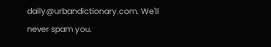daily@urbandictionary.com. We'll never spam you.